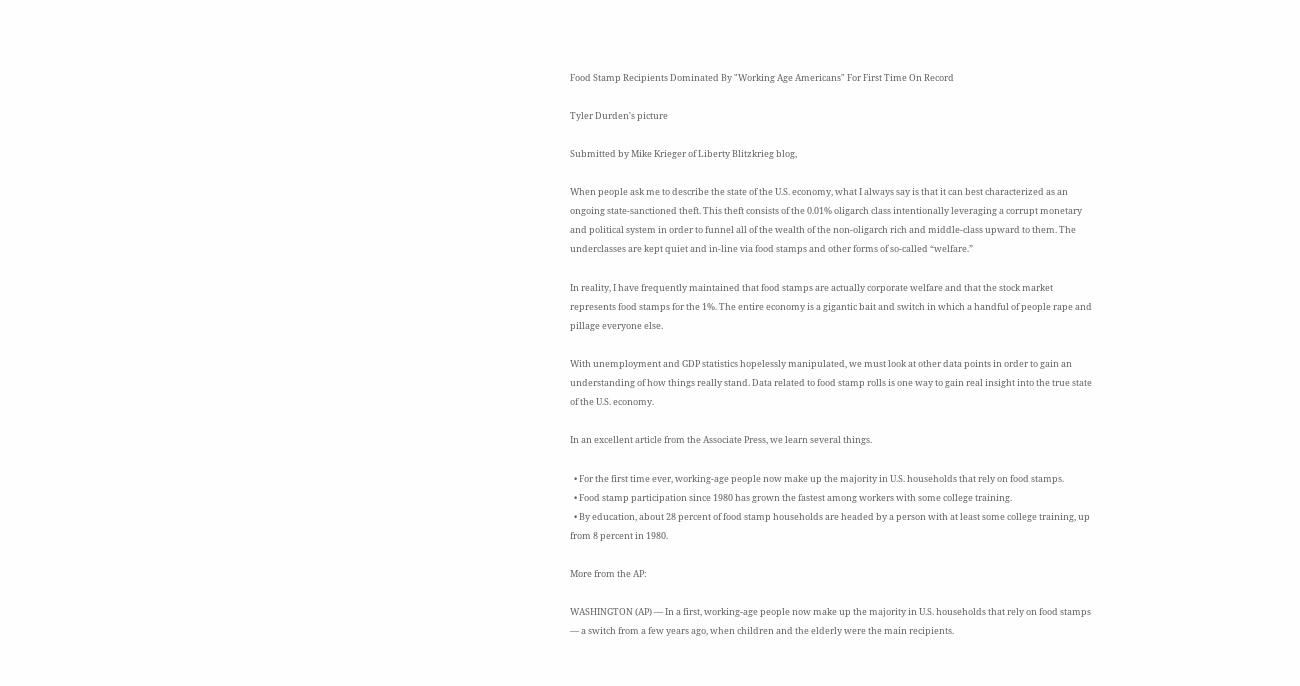Food Stamp Recipients Dominated By "Working Age Americans" For First Time On Record

Tyler Durden's picture

Submitted by Mike Krieger of Liberty Blitzkrieg blog,

When people ask me to describe the state of the U.S. economy, what I always say is that it can best characterized as an ongoing state-sanctioned theft. This theft consists of the 0.01% oligarch class intentionally leveraging a corrupt monetary and political system in order to funnel all of the wealth of the non-oligarch rich and middle-class upward to them. The underclasses are kept quiet and in-line via food stamps and other forms of so-called “welfare.”

In reality, I have frequently maintained that food stamps are actually corporate welfare and that the stock market represents food stamps for the 1%. The entire economy is a gigantic bait and switch in which a handful of people rape and pillage everyone else.

With unemployment and GDP statistics hopelessly manipulated, we must look at other data points in order to gain an understanding of how things really stand. Data related to food stamp rolls is one way to gain real insight into the true state of the U.S. economy.

In an excellent article from the Associate Press, we learn several things.

  • For the first time ever, working-age people now make up the majority in U.S. households that rely on food stamps.
  • Food stamp participation since 1980 has grown the fastest among workers with some college training.
  • By education, about 28 percent of food stamp households are headed by a person with at least some college training, up from 8 percent in 1980.

More from the AP:

WASHINGTON (AP) — In a first, working-age people now make up the majority in U.S. households that rely on food stamps — a switch from a few years ago, when children and the elderly were the main recipients.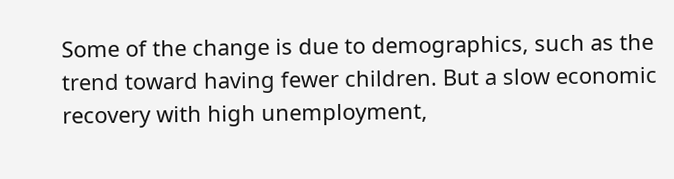Some of the change is due to demographics, such as the trend toward having fewer children. But a slow economic recovery with high unemployment,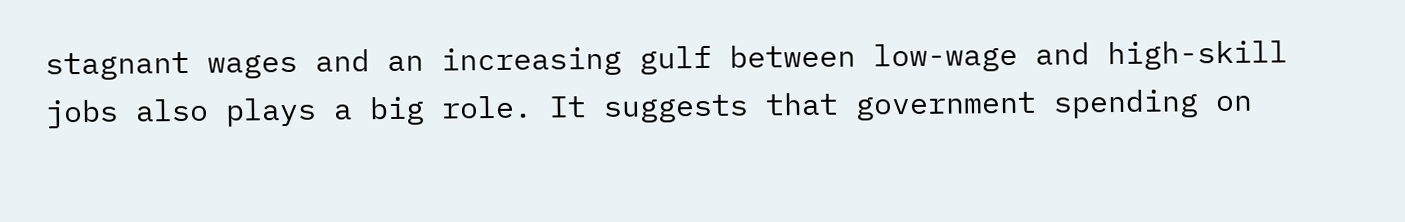stagnant wages and an increasing gulf between low-wage and high-skill jobs also plays a big role. It suggests that government spending on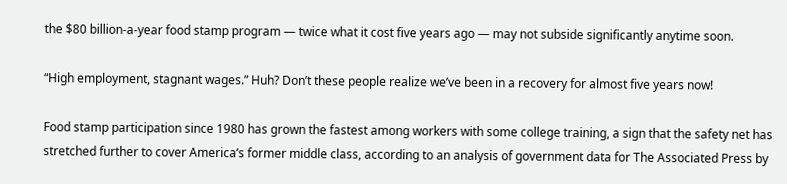the $80 billion-a-year food stamp program — twice what it cost five years ago — may not subside significantly anytime soon.

“High employment, stagnant wages.” Huh? Don’t these people realize we’ve been in a recovery for almost five years now!

Food stamp participation since 1980 has grown the fastest among workers with some college training, a sign that the safety net has stretched further to cover America’s former middle class, according to an analysis of government data for The Associated Press by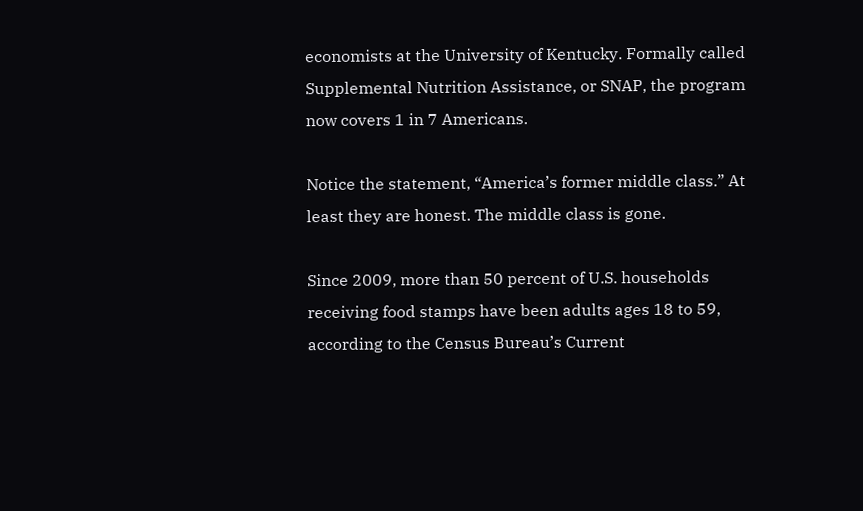economists at the University of Kentucky. Formally called Supplemental Nutrition Assistance, or SNAP, the program now covers 1 in 7 Americans.

Notice the statement, “America’s former middle class.” At least they are honest. The middle class is gone.

Since 2009, more than 50 percent of U.S. households receiving food stamps have been adults ages 18 to 59, according to the Census Bureau’s Current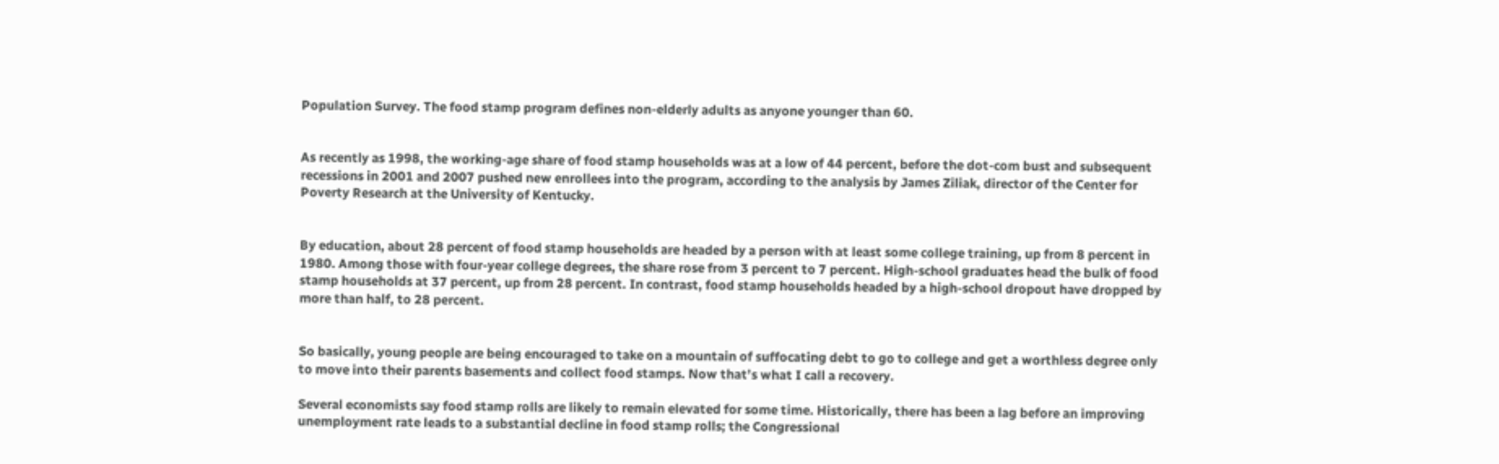Population Survey. The food stamp program defines non-elderly adults as anyone younger than 60.


As recently as 1998, the working-age share of food stamp households was at a low of 44 percent, before the dot-com bust and subsequent recessions in 2001 and 2007 pushed new enrollees into the program, according to the analysis by James Ziliak, director of the Center for Poverty Research at the University of Kentucky.


By education, about 28 percent of food stamp households are headed by a person with at least some college training, up from 8 percent in 1980. Among those with four-year college degrees, the share rose from 3 percent to 7 percent. High-school graduates head the bulk of food stamp households at 37 percent, up from 28 percent. In contrast, food stamp households headed by a high-school dropout have dropped by more than half, to 28 percent.


So basically, young people are being encouraged to take on a mountain of suffocating debt to go to college and get a worthless degree only to move into their parents basements and collect food stamps. Now that’s what I call a recovery.

Several economists say food stamp rolls are likely to remain elevated for some time. Historically, there has been a lag before an improving unemployment rate leads to a substantial decline in food stamp rolls; the Congressional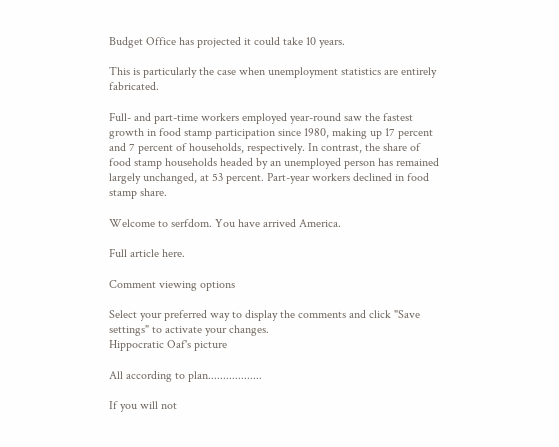Budget Office has projected it could take 10 years.

This is particularly the case when unemployment statistics are entirely fabricated.

Full- and part-time workers employed year-round saw the fastest growth in food stamp participation since 1980, making up 17 percent and 7 percent of households, respectively. In contrast, the share of food stamp households headed by an unemployed person has remained largely unchanged, at 53 percent. Part-year workers declined in food stamp share.

Welcome to serfdom. You have arrived America.

Full article here.

Comment viewing options

Select your preferred way to display the comments and click "Save settings" to activate your changes.
Hippocratic Oaf's picture

All according to plan..................

If you will not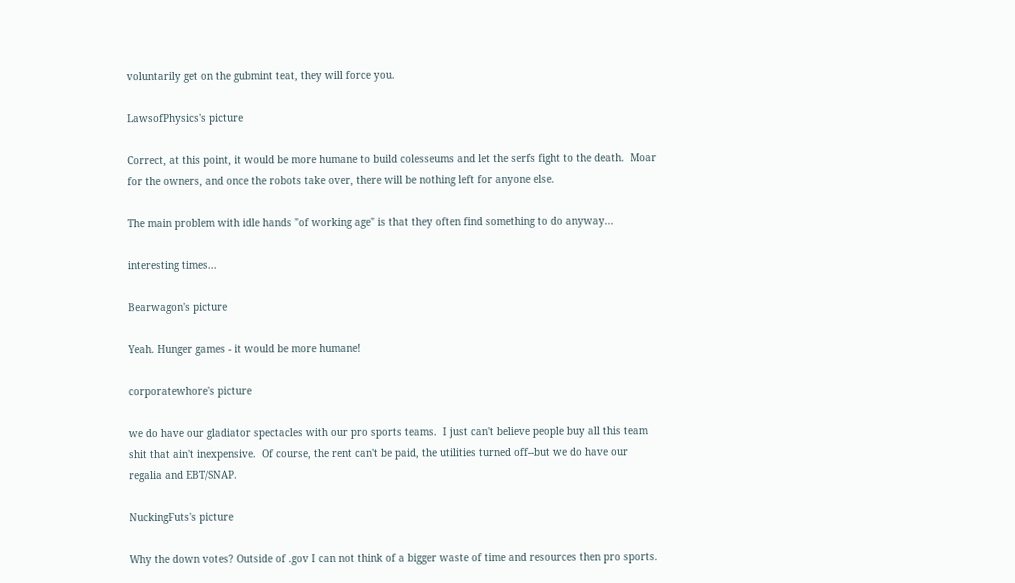voluntarily get on the gubmint teat, they will force you.

LawsofPhysics's picture

Correct, at this point, it would be more humane to build colesseums and let the serfs fight to the death.  Moar for the owners, and once the robots take over, there will be nothing left for anyone else.

The main problem with idle hands "of working age" is that they often find something to do anyway...

interesting times...

Bearwagon's picture

Yeah. Hunger games - it would be more humane!

corporatewhore's picture

we do have our gladiator spectacles with our pro sports teams.  I just can't believe people buy all this team shit that ain't inexpensive.  Of course, the rent can't be paid, the utilities turned off--but we do have our regalia and EBT/SNAP.

NuckingFuts's picture

Why the down votes? Outside of .gov I can not think of a bigger waste of time and resources then pro sports.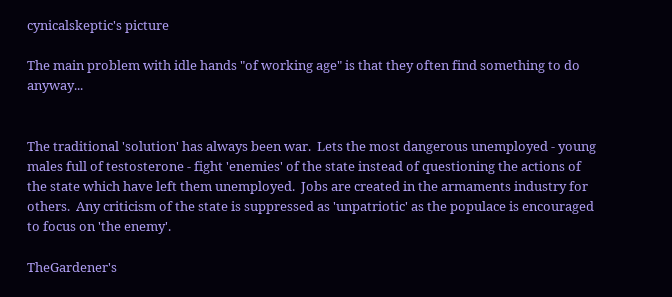cynicalskeptic's picture

The main problem with idle hands "of working age" is that they often find something to do anyway...


The traditional 'solution' has always been war.  Lets the most dangerous unemployed - young males full of testosterone - fight 'enemies' of the state instead of questioning the actions of the state which have left them unemployed.  Jobs are created in the armaments industry for others.  Any criticism of the state is suppressed as 'unpatriotic' as the populace is encouraged to focus on 'the enemy'.

TheGardener's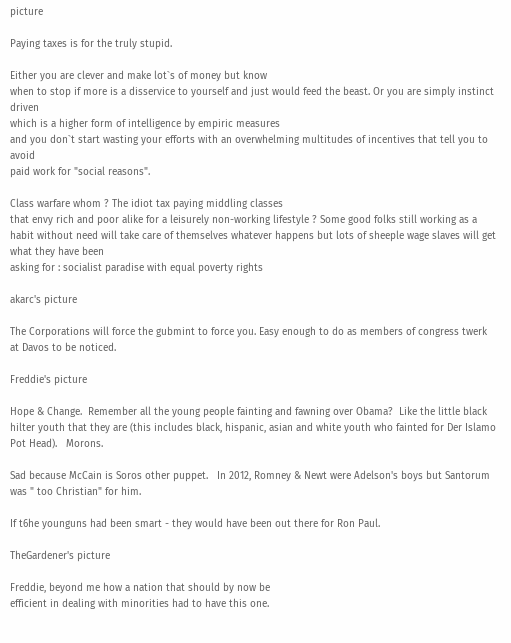picture

Paying taxes is for the truly stupid.

Either you are clever and make lot`s of money but know
when to stop if more is a disservice to yourself and just would feed the beast. Or you are simply instinct driven
which is a higher form of intelligence by empiric measures
and you don`t start wasting your efforts with an overwhelming multitudes of incentives that tell you to avoid
paid work for "social reasons".

Class warfare whom ? The idiot tax paying middling classes
that envy rich and poor alike for a leisurely non-working lifestyle ? Some good folks still working as a habit without need will take care of themselves whatever happens but lots of sheeple wage slaves will get what they have been
asking for : socialist paradise with equal poverty rights

akarc's picture

The Corporations will force the gubmint to force you. Easy enough to do as members of congress twerk at Davos to be noticed.

Freddie's picture

Hope & Change.  Remember all the young people fainting and fawning over Obama?  Like the little black hilter youth that they are (this includes black, hispanic, asian and white youth who fainted for Der Islamo Pot Head).   Morons.

Sad because McCain is Soros other puppet.   In 2012, Romney & Newt were Adelson's boys but Santorum was " too Christian" for him.

If t6he younguns had been smart - they would have been out there for Ron Paul.

TheGardener's picture

Freddie, beyond me how a nation that should by now be
efficient in dealing with minorities had to have this one.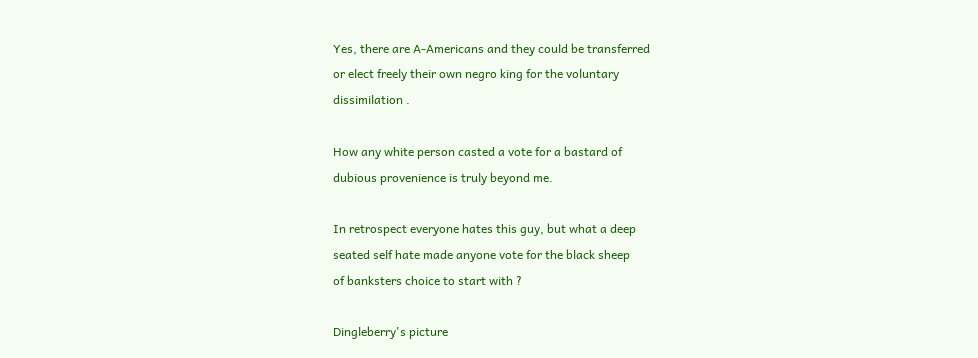Yes, there are A-Americans and they could be transferred
or elect freely their own negro king for the voluntary
dissimilation .

How any white person casted a vote for a bastard of
dubious provenience is truly beyond me.

In retrospect everyone hates this guy, but what a deep
seated self hate made anyone vote for the black sheep
of banksters choice to start with ?

Dingleberry's picture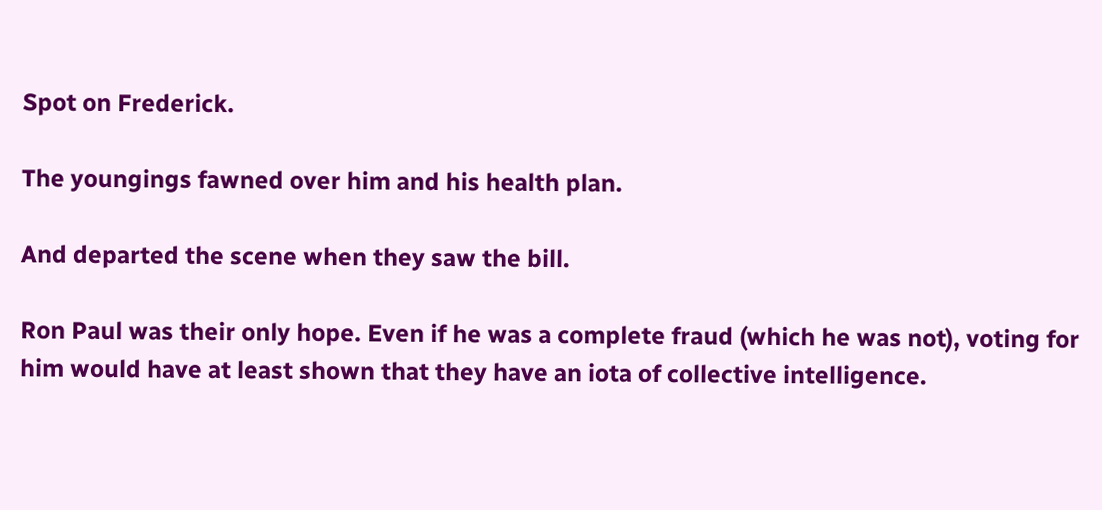Spot on Frederick.

The youngings fawned over him and his health plan.

And departed the scene when they saw the bill.

Ron Paul was their only hope. Even if he was a complete fraud (which he was not), voting for him would have at least shown that they have an iota of collective intelligence.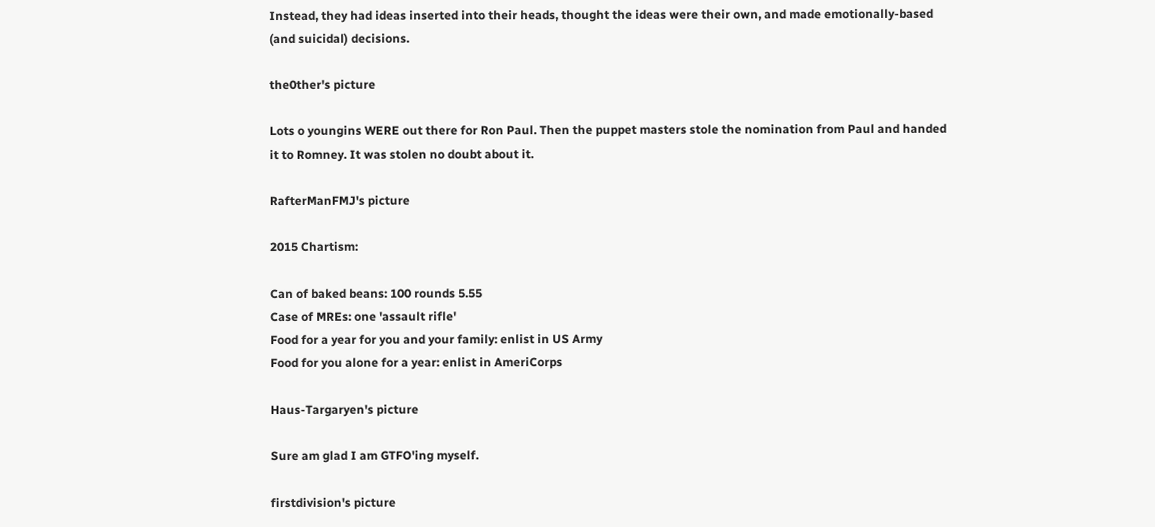Instead, they had ideas inserted into their heads, thought the ideas were their own, and made emotionally-based (and suicidal) decisions.

the0ther's picture

Lots o youngins WERE out there for Ron Paul. Then the puppet masters stole the nomination from Paul and handed it to Romney. It was stolen no doubt about it.

RafterManFMJ's picture

2015 Chartism:

Can of baked beans: 100 rounds 5.55
Case of MREs: one 'assault rifle'
Food for a year for you and your family: enlist in US Army
Food for you alone for a year: enlist in AmeriCorps

Haus-Targaryen's picture

Sure am glad I am GTFO'ing myself.

firstdivision's picture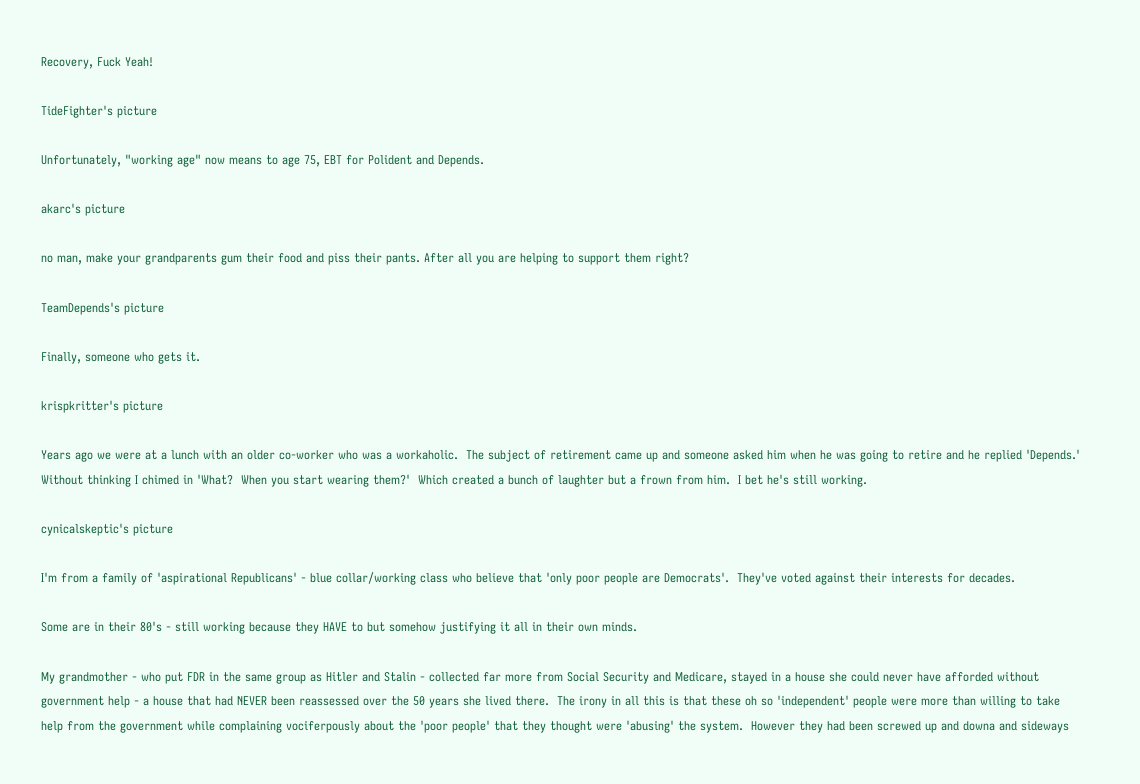Recovery, Fuck Yeah!

TideFighter's picture

Unfortunately, "working age" now means to age 75, EBT for Polident and Depends.

akarc's picture

no man, make your grandparents gum their food and piss their pants. After all you are helping to support them right?

TeamDepends's picture

Finally, someone who gets it.

krispkritter's picture

Years ago we were at a lunch with an older co-worker who was a workaholic.  The subject of retirement came up and someone asked him when he was going to retire and he replied 'Depends.'  Without thinking I chimed in 'What?  When you start wearing them?'  Which created a bunch of laughter but a frown from him.  I bet he's still working.

cynicalskeptic's picture

I'm from a family of 'aspirational Republicans' - blue collar/working class who believe that 'only poor people are Democrats'.  They've voted against their interests for decades.

Some are in their 80's - still working because they HAVE to but somehow justifying it all in their own minds.

My grandmother - who put FDR in the same group as Hitler and Stalin - collected far more from Social Security and Medicare, stayed in a house she could never have afforded without government help - a house that had NEVER been reassessed over the 50 years she lived there.  The irony in all this is that these oh so 'independent' people were more than willing to take help from the government while complaining vociferpously about the 'poor people' that they thought were 'abusing' the system.  However they had been screwed up and downa and sideways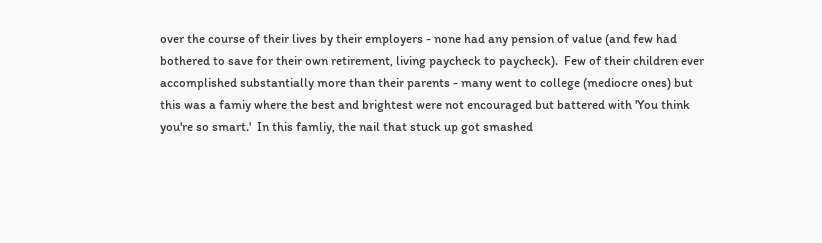over the course of their lives by their employers - none had any pension of value (and few had bothered to save for their own retirement, living paycheck to paycheck).  Few of their children ever accomplished substantially more than their parents - many went to college (mediocre ones) but this was a famiy where the best and brightest were not encouraged but battered with 'You think you're so smart.'  In this famliy, the nail that stuck up got smashed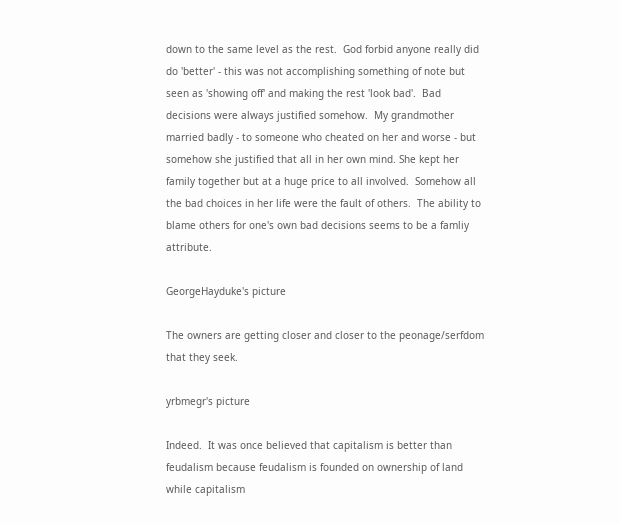down to the same level as the rest.  God forbid anyone really did do 'better' - this was not accomplishing something of note but seen as 'showing off' and making the rest 'look bad'.  Bad decisions were always justified somehow.  My grandmother married badly - to someone who cheated on her and worse - but somehow she justified that all in her own mind. She kept her family together but at a huge price to all involved.  Somehow all the bad choices in her life were the fault of others.  The ability to blame others for one's own bad decisions seems to be a famliy attribute.

GeorgeHayduke's picture

The owners are getting closer and closer to the peonage/serfdom that they seek.

yrbmegr's picture

Indeed.  It was once believed that capitalism is better than feudalism because feudalism is founded on ownership of land while capitalism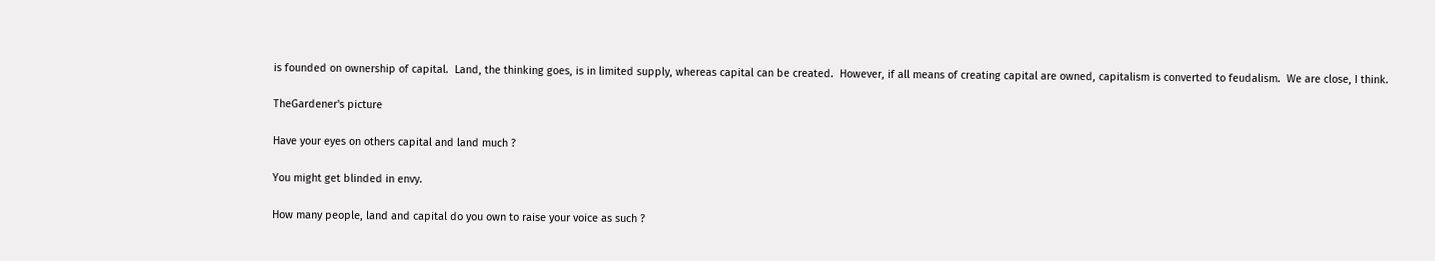is founded on ownership of capital.  Land, the thinking goes, is in limited supply, whereas capital can be created.  However, if all means of creating capital are owned, capitalism is converted to feudalism.  We are close, I think.

TheGardener's picture

Have your eyes on others capital and land much ?

You might get blinded in envy.

How many people, land and capital do you own to raise your voice as such ?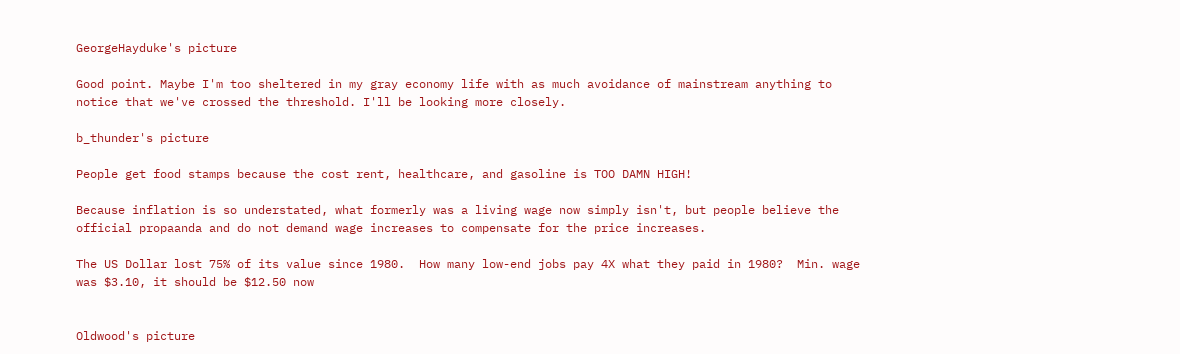GeorgeHayduke's picture

Good point. Maybe I'm too sheltered in my gray economy life with as much avoidance of mainstream anything to notice that we've crossed the threshold. I'll be looking more closely.

b_thunder's picture

People get food stamps because the cost rent, healthcare, and gasoline is TOO DAMN HIGH!

Because inflation is so understated, what formerly was a living wage now simply isn't, but people believe the official propaanda and do not demand wage increases to compensate for the price increases.

The US Dollar lost 75% of its value since 1980.  How many low-end jobs pay 4X what they paid in 1980?  Min. wage was $3.10, it should be $12.50 now


Oldwood's picture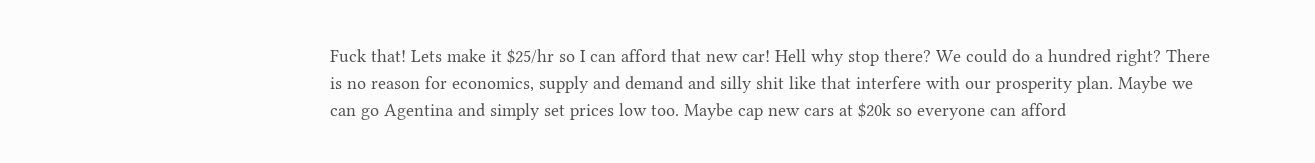Fuck that! Lets make it $25/hr so I can afford that new car! Hell why stop there? We could do a hundred right? There is no reason for economics, supply and demand and silly shit like that interfere with our prosperity plan. Maybe we can go Agentina and simply set prices low too. Maybe cap new cars at $20k so everyone can afford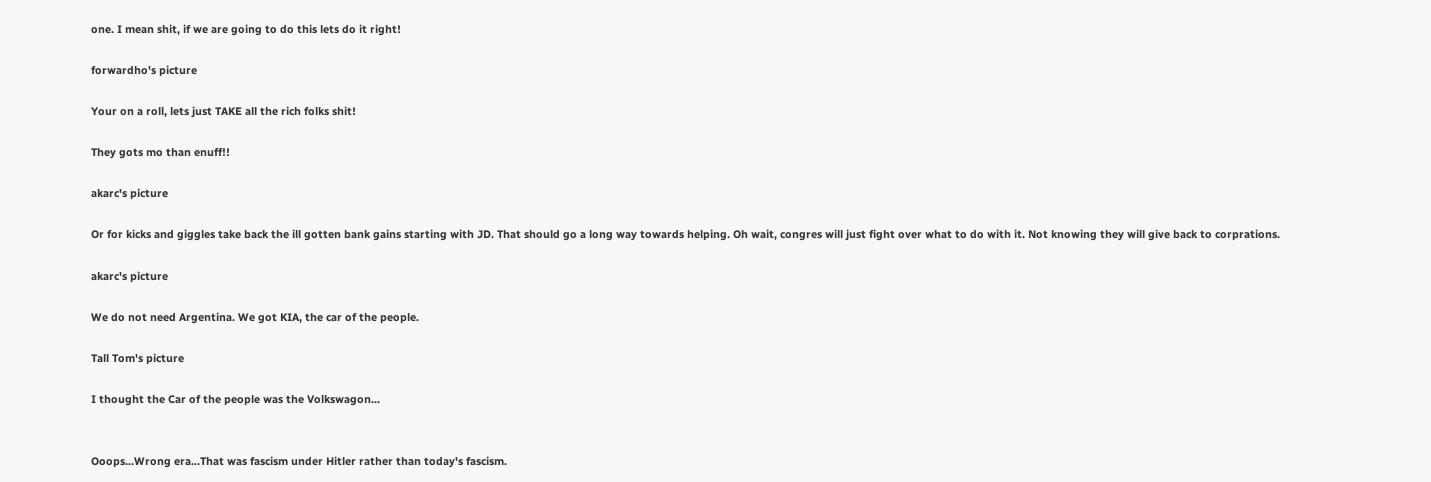one. I mean shit, if we are going to do this lets do it right!

forwardho's picture

Your on a roll, lets just TAKE all the rich folks shit!

They gots mo than enuff!!

akarc's picture

Or for kicks and giggles take back the ill gotten bank gains starting with JD. That should go a long way towards helping. Oh wait, congres will just fight over what to do with it. Not knowing they will give back to corprations.

akarc's picture

We do not need Argentina. We got KIA, the car of the people.

Tall Tom's picture

I thought the Car of the people was the Volkswagon...


Ooops...Wrong era...That was fascism under Hitler rather than today's fascism.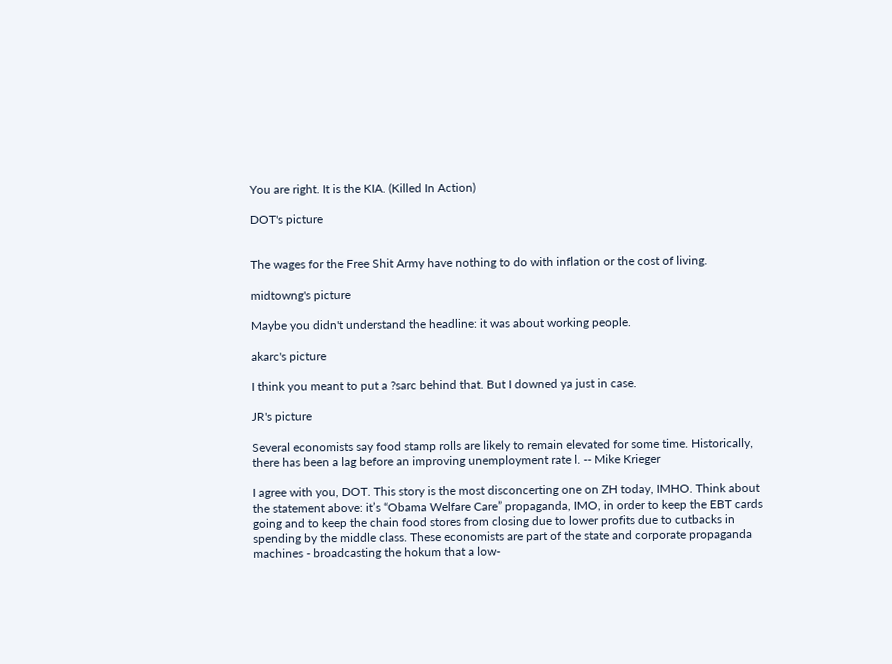You are right. It is the KIA. (Killed In Action)

DOT's picture


The wages for the Free Shit Army have nothing to do with inflation or the cost of living.

midtowng's picture

Maybe you didn't understand the headline: it was about working people.

akarc's picture

I think you meant to put a ?sarc behind that. But I downed ya just in case.

JR's picture

Several economists say food stamp rolls are likely to remain elevated for some time. Historically, there has been a lag before an improving unemployment rate l. -- Mike Krieger

I agree with you, DOT. This story is the most disconcerting one on ZH today, IMHO. Think about the statement above: it’s “Obama Welfare Care” propaganda, IMO, in order to keep the EBT cards going and to keep the chain food stores from closing due to lower profits due to cutbacks in spending by the middle class. These economists are part of the state and corporate propaganda machines - broadcasting the hokum that a low-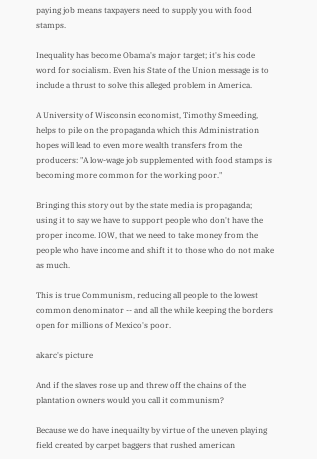paying job means taxpayers need to supply you with food stamps.

Inequality has become Obama's major target; it's his code word for socialism. Even his State of the Union message is to include a thrust to solve this alleged problem in America.

A University of Wisconsin economist, Timothy Smeeding, helps to pile on the propaganda which this Administration hopes will lead to even more wealth transfers from the producers: "A low-wage job supplemented with food stamps is becoming more common for the working poor."

Bringing this story out by the state media is propaganda; using it to say we have to support people who don't have the proper income. IOW, that we need to take money from the people who have income and shift it to those who do not make as much.

This is true Communism, reducing all people to the lowest common denominator -- and all the while keeping the borders open for millions of Mexico's poor.

akarc's picture

And if the slaves rose up and threw off the chains of the plantation owners would you call it communism?

Because we do have inequailty by virtue of the uneven playing field created by carpet baggers that rushed american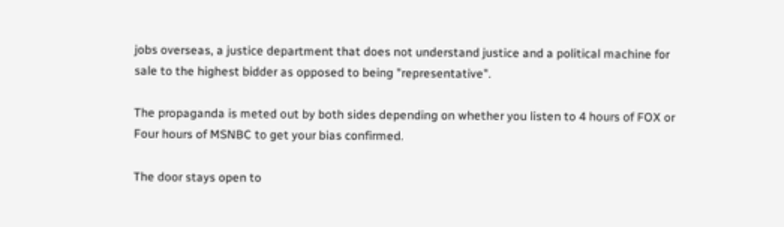jobs overseas, a justice department that does not understand justice and a political machine for sale to the highest bidder as opposed to being "representative".

The propaganda is meted out by both sides depending on whether you listen to 4 hours of FOX or Four hours of MSNBC to get your bias confirmed.

The door stays open to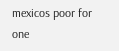mexicos poor for one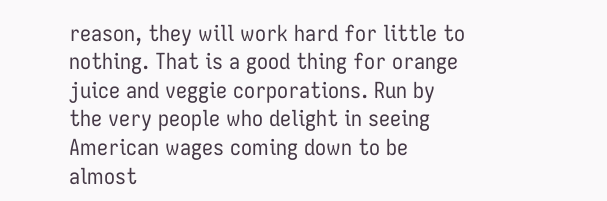reason, they will work hard for little to nothing. That is a good thing for orange juice and veggie corporations. Run by the very people who delight in seeing American wages coming down to be almost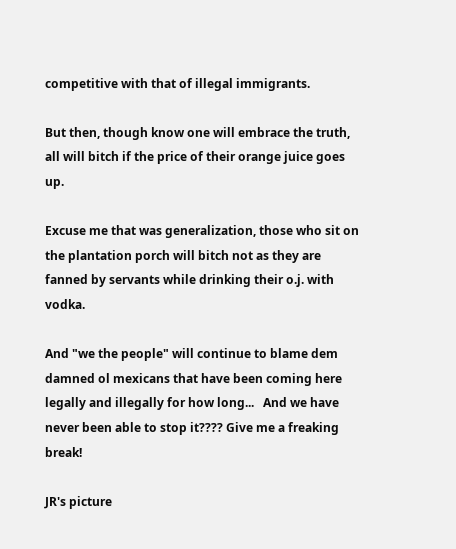competitive with that of illegal immigrants.

But then, though know one will embrace the truth, all will bitch if the price of their orange juice goes up.

Excuse me that was generalization, those who sit on the plantation porch will bitch not as they are fanned by servants while drinking their o.j. with vodka.

And "we the people" will continue to blame dem damned ol mexicans that have been coming here legally and illegally for how long...   And we have never been able to stop it???? Give me a freaking break!

JR's picture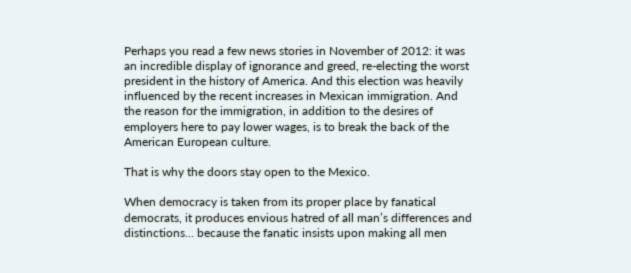Perhaps you read a few news stories in November of 2012: it was an incredible display of ignorance and greed, re-electing the worst president in the history of America. And this election was heavily influenced by the recent increases in Mexican immigration. And the reason for the immigration, in addition to the desires of employers here to pay lower wages, is to break the back of the American European culture.

That is why the doors stay open to the Mexico.

When democracy is taken from its proper place by fanatical democrats, it produces envious hatred of all man’s differences and distinctions... because the fanatic insists upon making all men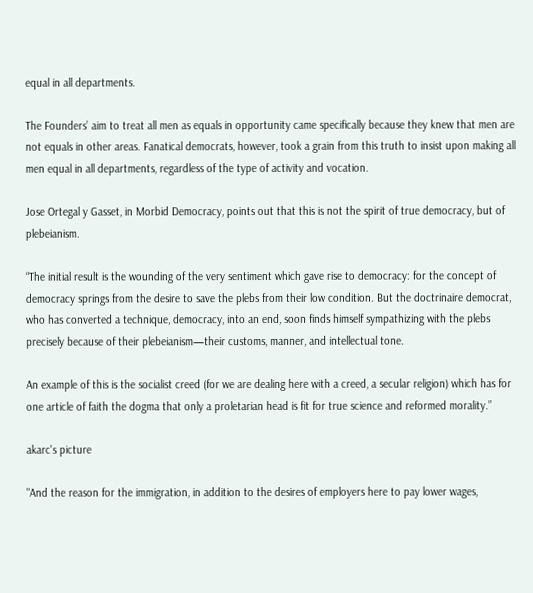equal in all departments.

The Founders’ aim to treat all men as equals in opportunity came specifically because they knew that men are not equals in other areas. Fanatical democrats, however, took a grain from this truth to insist upon making all men equal in all departments, regardless of the type of activity and vocation.

Jose Ortegal y Gasset, in Morbid Democracy, points out that this is not the spirit of true democracy, but of plebeianism.

“The initial result is the wounding of the very sentiment which gave rise to democracy: for the concept of democracy springs from the desire to save the plebs from their low condition. But the doctrinaire democrat, who has converted a technique, democracy, into an end, soon finds himself sympathizing with the plebs precisely because of their plebeianism—their customs, manner, and intellectual tone.

An example of this is the socialist creed (for we are dealing here with a creed, a secular religion) which has for one article of faith the dogma that only a proletarian head is fit for true science and reformed morality.”

akarc's picture

"And the reason for the immigration, in addition to the desires of employers here to pay lower wages,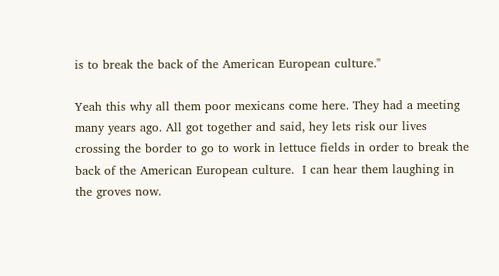is to break the back of the American European culture."

Yeah this why all them poor mexicans come here. They had a meeting many years ago. All got together and said, hey lets risk our lives crossing the border to go to work in lettuce fields in order to break the back of the American European culture.  I can hear them laughing in the groves now.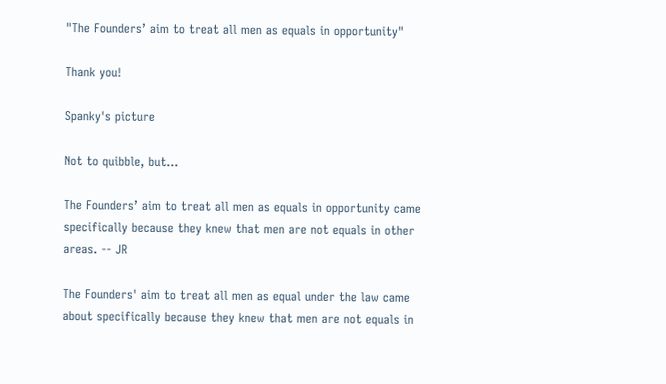"The Founders’ aim to treat all men as equals in opportunity"

Thank you!

Spanky's picture

Not to quibble, but...

The Founders’ aim to treat all men as equals in opportunity came specifically because they knew that men are not equals in other areas. -- JR

The Founders' aim to treat all men as equal under the law came about specifically because they knew that men are not equals in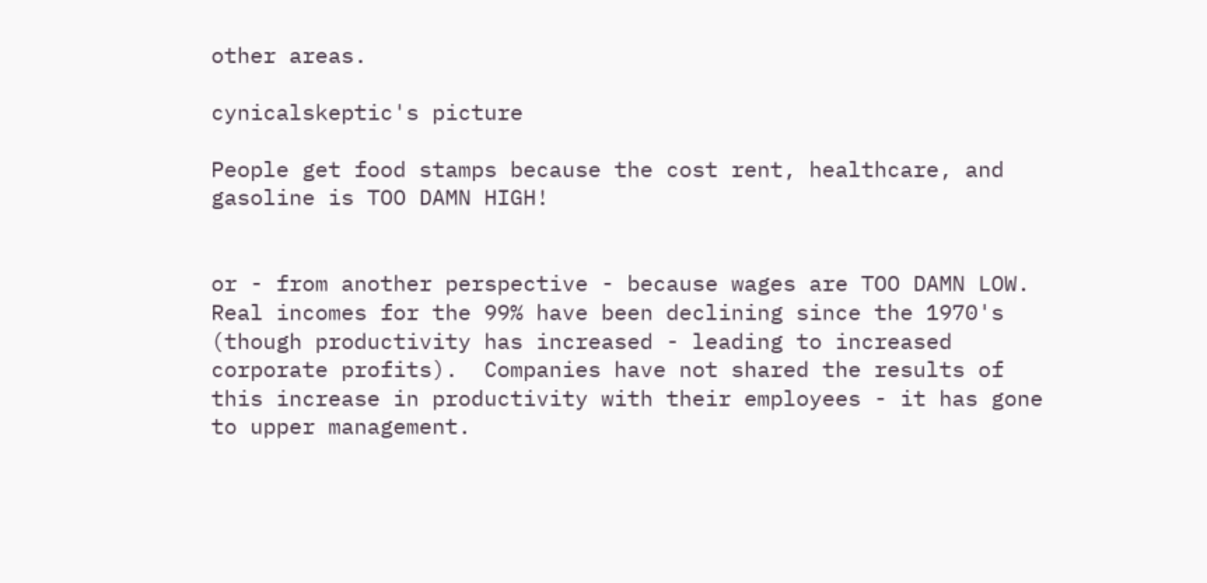other areas.

cynicalskeptic's picture

People get food stamps because the cost rent, healthcare, and gasoline is TOO DAMN HIGH!


or - from another perspective - because wages are TOO DAMN LOW.  Real incomes for the 99% have been declining since the 1970's (though productivity has increased - leading to increased corporate profits).  Companies have not shared the results of this increase in productivity with their employees - it has gone to upper management.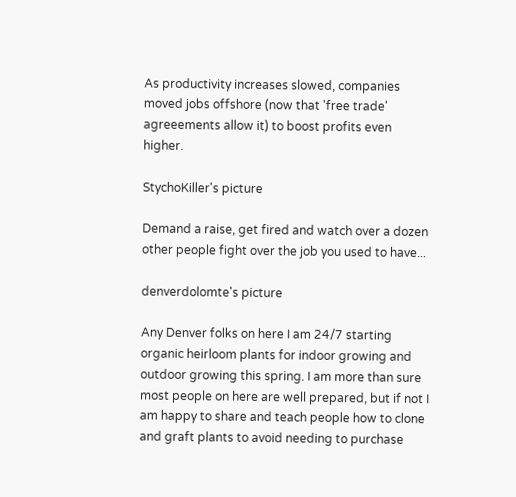As productivity increases slowed, companies moved jobs offshore (now that 'free trade' agreeements allow it) to boost profits even higher.

StychoKiller's picture

Demand a raise, get fired and watch over a dozen other people fight over the job you used to have...

denverdolomte's picture

Any Denver folks on here I am 24/7 starting organic heirloom plants for indoor growing and outdoor growing this spring. I am more than sure most people on here are well prepared, but if not I am happy to share and teach people how to clone and graft plants to avoid needing to purchase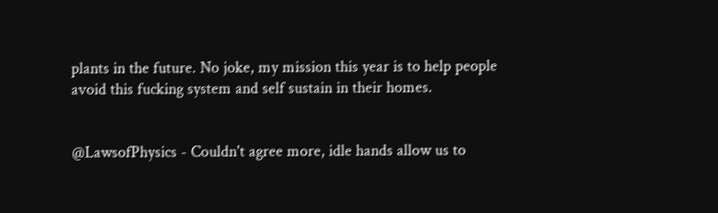plants in the future. No joke, my mission this year is to help people avoid this fucking system and self sustain in their homes.


@LawsofPhysics - Couldn't agree more, idle hands allow us to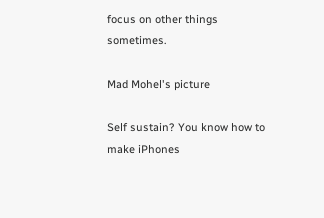focus on other things sometimes.

Mad Mohel's picture

Self sustain? You know how to make iPhones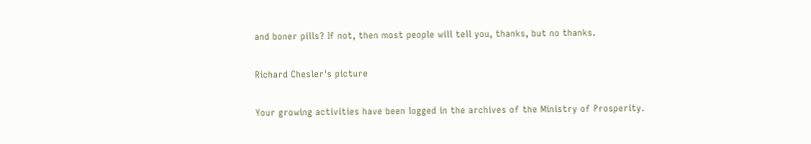and boner pills? If not, then most people will tell you, thanks, but no thanks.

Richard Chesler's picture

Your growing activities have been logged in the archives of the Ministry of Prosperity.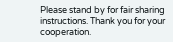Please stand by for fair sharing instructions. Thank you for your cooperation.